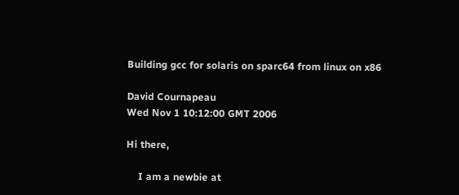Building gcc for solaris on sparc64 from linux on x86

David Cournapeau
Wed Nov 1 10:12:00 GMT 2006

Hi there,

    I am a newbie at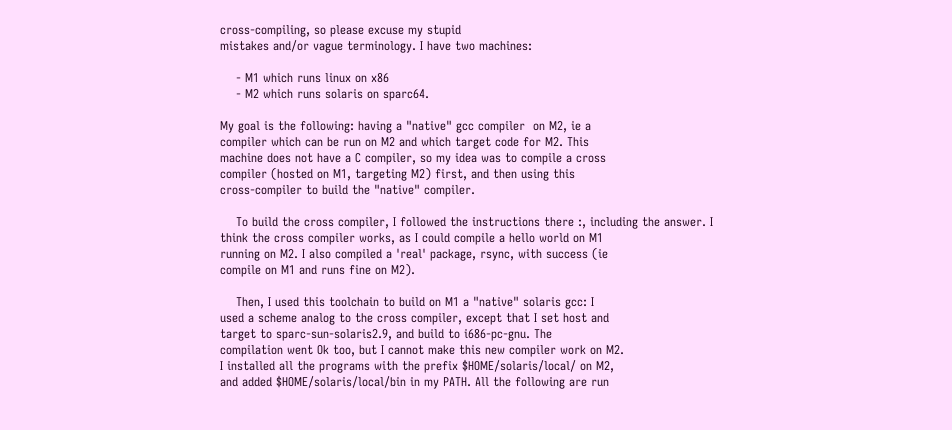cross-compiling, so please excuse my stupid
mistakes and/or vague terminology. I have two machines:

    - M1 which runs linux on x86
    - M2 which runs solaris on sparc64.

My goal is the following: having a "native" gcc compiler  on M2, ie a
compiler which can be run on M2 and which target code for M2. This
machine does not have a C compiler, so my idea was to compile a cross
compiler (hosted on M1, targeting M2) first, and then using this
cross-compiler to build the "native" compiler.

    To build the cross compiler, I followed the instructions there :, including the answer. I
think the cross compiler works, as I could compile a hello world on M1
running on M2. I also compiled a 'real' package, rsync, with success (ie
compile on M1 and runs fine on M2).

    Then, I used this toolchain to build on M1 a "native" solaris gcc: I
used a scheme analog to the cross compiler, except that I set host and
target to sparc-sun-solaris2.9, and build to i686-pc-gnu. The
compilation went Ok too, but I cannot make this new compiler work on M2.
I installed all the programs with the prefix $HOME/solaris/local/ on M2,
and added $HOME/solaris/local/bin in my PATH. All the following are run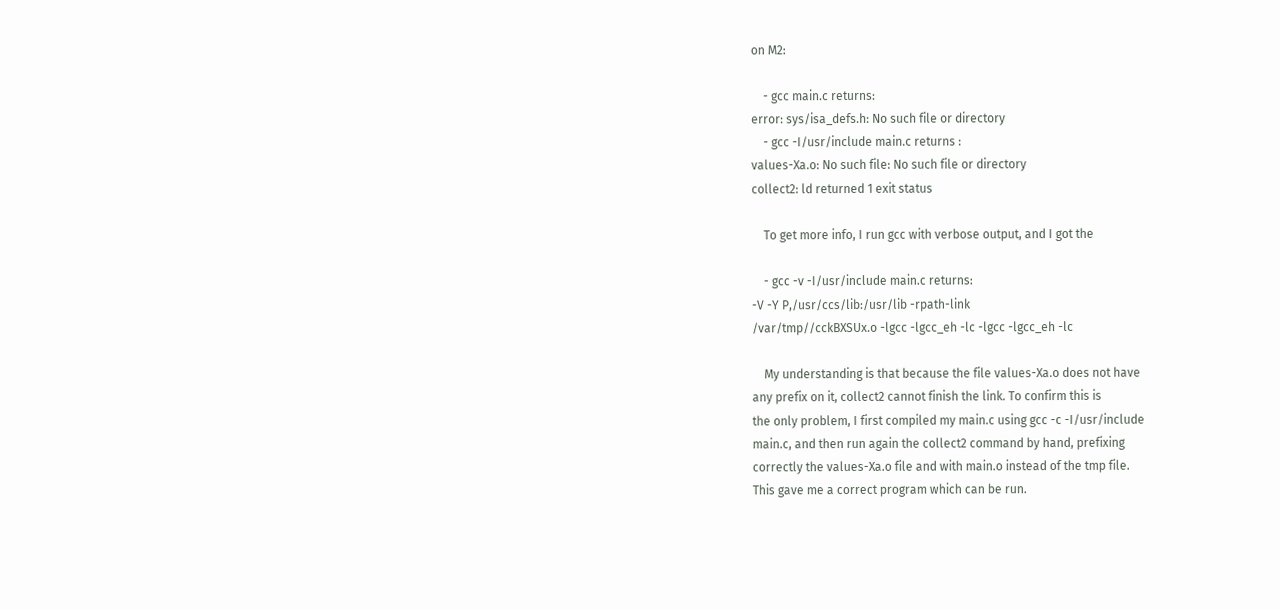on M2:

    - gcc main.c returns:
error: sys/isa_defs.h: No such file or directory
    - gcc -I/usr/include main.c returns :
values-Xa.o: No such file: No such file or directory
collect2: ld returned 1 exit status

    To get more info, I run gcc with verbose output, and I got the

    - gcc -v -I/usr/include main.c returns:
-V -Y P,/usr/ccs/lib:/usr/lib -rpath-link
/var/tmp//cckBXSUx.o -lgcc -lgcc_eh -lc -lgcc -lgcc_eh -lc

    My understanding is that because the file values-Xa.o does not have
any prefix on it, collect2 cannot finish the link. To confirm this is
the only problem, I first compiled my main.c using gcc -c -I/usr/include
main.c, and then run again the collect2 command by hand, prefixing
correctly the values-Xa.o file and with main.o instead of the tmp file.
This gave me a correct program which can be run.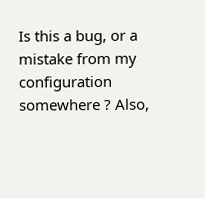Is this a bug, or a mistake from my configuration somewhere ? Also,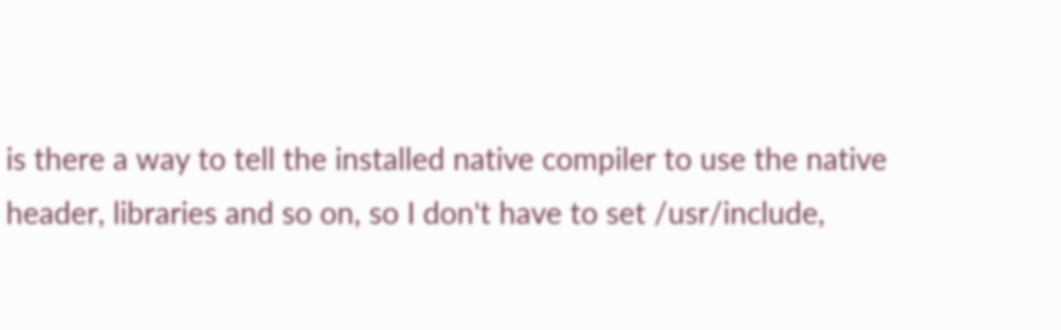is there a way to tell the installed native compiler to use the native
header, libraries and so on, so I don't have to set /usr/include,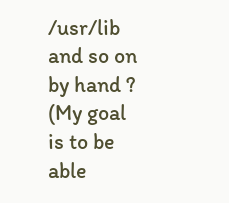/usr/lib and so on by hand ? (My goal is to be able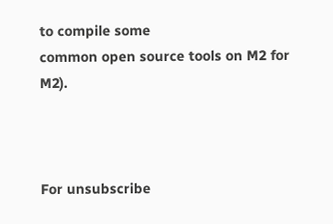to compile some
common open source tools on M2 for M2).



For unsubscribe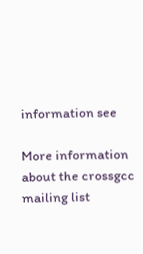information see

More information about the crossgcc mailing list